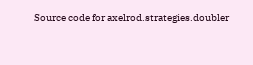Source code for axelrod.strategies.doubler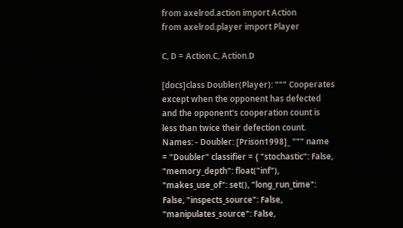from axelrod.action import Action
from axelrod.player import Player

C, D = Action.C, Action.D

[docs]class Doubler(Player): """ Cooperates except when the opponent has defected and the opponent's cooperation count is less than twice their defection count. Names: - Doubler: [Prison1998]_ """ name = "Doubler" classifier = { "stochastic": False, "memory_depth": float("inf"), "makes_use_of": set(), "long_run_time": False, "inspects_source": False, "manipulates_source": False,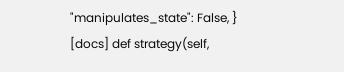"manipulates_state": False, }
[docs] def strategy(self,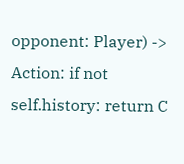opponent: Player) -> Action: if not self.history: return C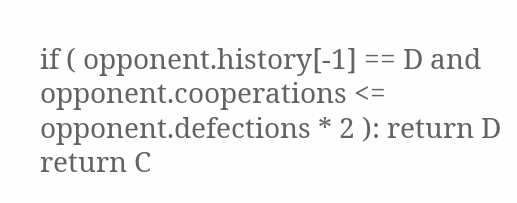if ( opponent.history[-1] == D and opponent.cooperations <= opponent.defections * 2 ): return D return C